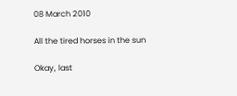08 March 2010

All the tired horses in the sun

Okay, last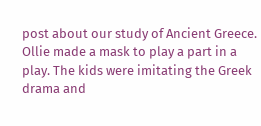post about our study of Ancient Greece. Ollie made a mask to play a part in a play. The kids were imitating the Greek drama and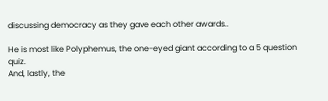discussing democracy as they gave each other awards..

He is most like Polyphemus, the one-eyed giant according to a 5 question quiz.
And, lastly, the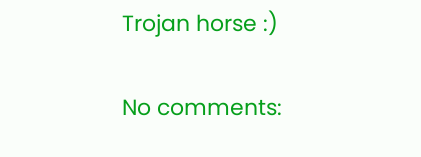Trojan horse :)

No comments: